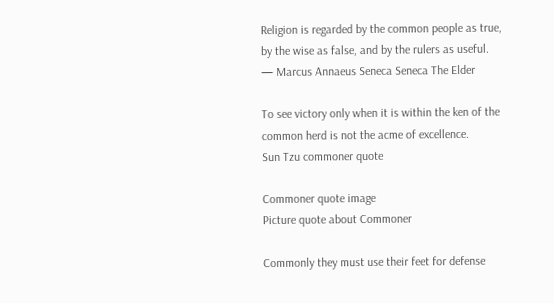Religion is regarded by the common people as true, by the wise as false, and by the rulers as useful.
— Marcus Annaeus Seneca Seneca The Elder

To see victory only when it is within the ken of the common herd is not the acme of excellence.
Sun Tzu commoner quote

Commoner quote image
Picture quote about Commoner

Commonly they must use their feet for defense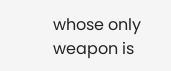whose only weapon is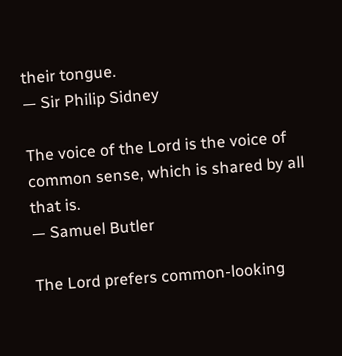their tongue.
— Sir Philip Sidney

The voice of the Lord is the voice of common sense, which is shared by all that is.
— Samuel Butler

The Lord prefers common-looking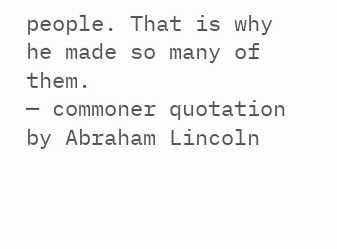people. That is why he made so many of them.
— commoner quotation by Abraham Lincoln